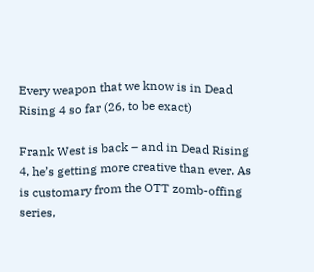Every weapon that we know is in Dead Rising 4 so far (26, to be exact)

Frank West is back – and in Dead Rising 4, he’s getting more creative than ever. As is customary from the OTT zomb-offing series,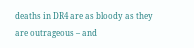deaths in DR4 are as bloody as they are outrageous – and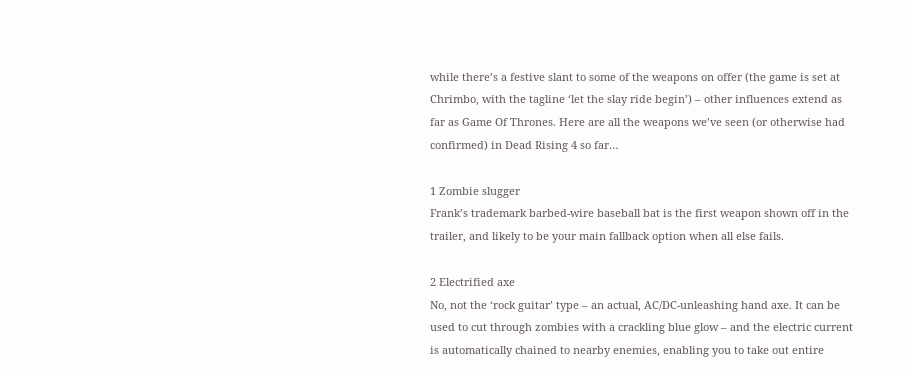while there’s a festive slant to some of the weapons on offer (the game is set at Chrimbo, with the tagline ‘let the slay ride begin’) – other influences extend as far as Game Of Thrones. Here are all the weapons we’ve seen (or otherwise had confirmed) in Dead Rising 4 so far…

1 Zombie slugger
Frank’s trademark barbed-wire baseball bat is the first weapon shown off in the trailer, and likely to be your main fallback option when all else fails.

2 Electrified axe
No, not the ‘rock guitar’ type – an actual, AC/DC-unleashing hand axe. It can be used to cut through zombies with a crackling blue glow – and the electric current is automatically chained to nearby enemies, enabling you to take out entire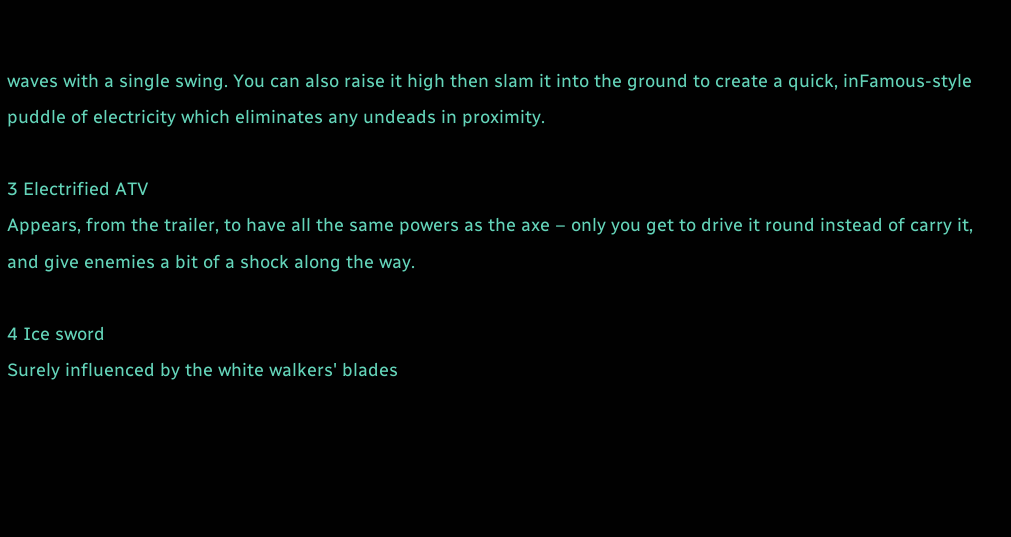waves with a single swing. You can also raise it high then slam it into the ground to create a quick, inFamous-style puddle of electricity which eliminates any undeads in proximity.

3 Electrified ATV
Appears, from the trailer, to have all the same powers as the axe – only you get to drive it round instead of carry it, and give enemies a bit of a shock along the way.

4 Ice sword
Surely influenced by the white walkers' blades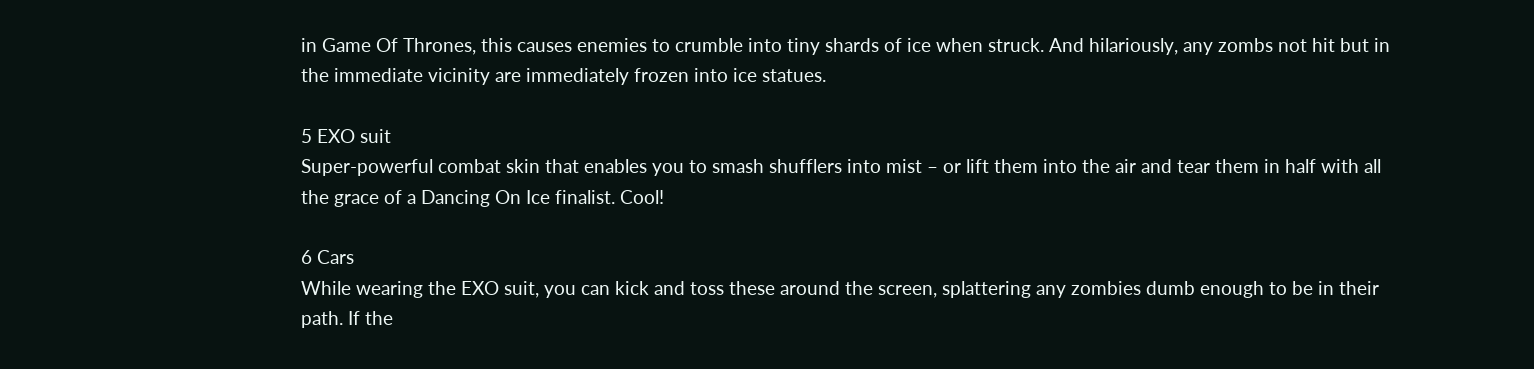in Game Of Thrones, this causes enemies to crumble into tiny shards of ice when struck. And hilariously, any zombs not hit but in the immediate vicinity are immediately frozen into ice statues.

5 EXO suit
Super-powerful combat skin that enables you to smash shufflers into mist – or lift them into the air and tear them in half with all the grace of a Dancing On Ice finalist. Cool!

6 Cars
While wearing the EXO suit, you can kick and toss these around the screen, splattering any zombies dumb enough to be in their path. If the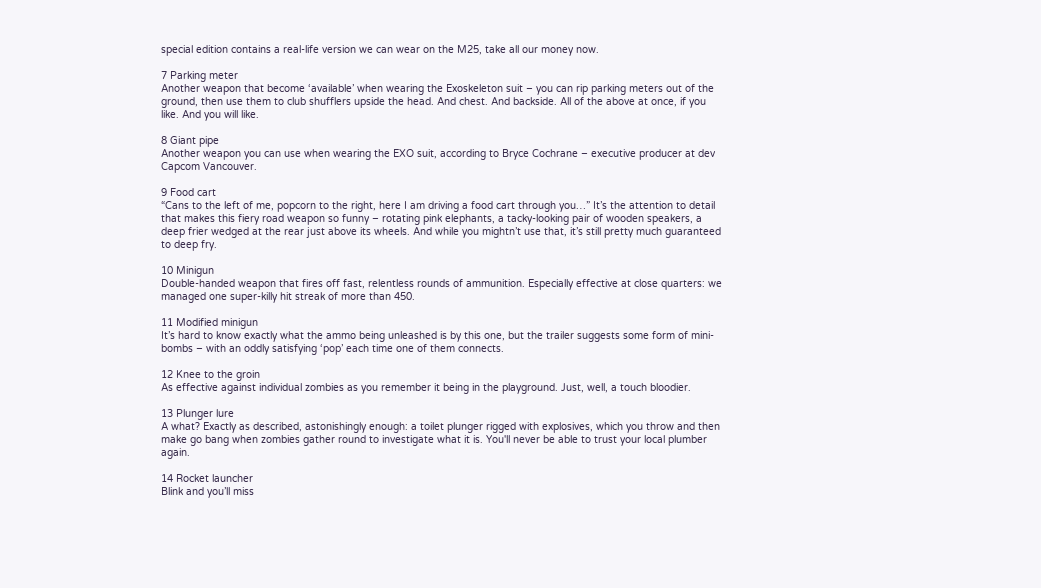special edition contains a real-life version we can wear on the M25, take all our money now.

7 Parking meter
Another weapon that become ‘available’ when wearing the Exoskeleton suit – you can rip parking meters out of the ground, then use them to club shufflers upside the head. And chest. And backside. All of the above at once, if you like. And you will like.

8 Giant pipe
Another weapon you can use when wearing the EXO suit, according to Bryce Cochrane – executive producer at dev Capcom Vancouver.

9 Food cart
“Cans to the left of me, popcorn to the right, here I am driving a food cart through you…” It’s the attention to detail that makes this fiery road weapon so funny – rotating pink elephants, a tacky-looking pair of wooden speakers, a deep frier wedged at the rear just above its wheels. And while you mightn’t use that, it’s still pretty much guaranteed to deep fry.

10 Minigun
Double-handed weapon that fires off fast, relentless rounds of ammunition. Especially effective at close quarters: we managed one super-killy hit streak of more than 450.

11 Modified minigun
It’s hard to know exactly what the ammo being unleashed is by this one, but the trailer suggests some form of mini-bombs – with an oddly satisfying ‘pop’ each time one of them connects.

12 Knee to the groin
As effective against individual zombies as you remember it being in the playground. Just, well, a touch bloodier.

13 Plunger lure
A what? Exactly as described, astonishingly enough: a toilet plunger rigged with explosives, which you throw and then make go bang when zombies gather round to investigate what it is. You'll never be able to trust your local plumber again.

14 Rocket launcher
Blink and you’ll miss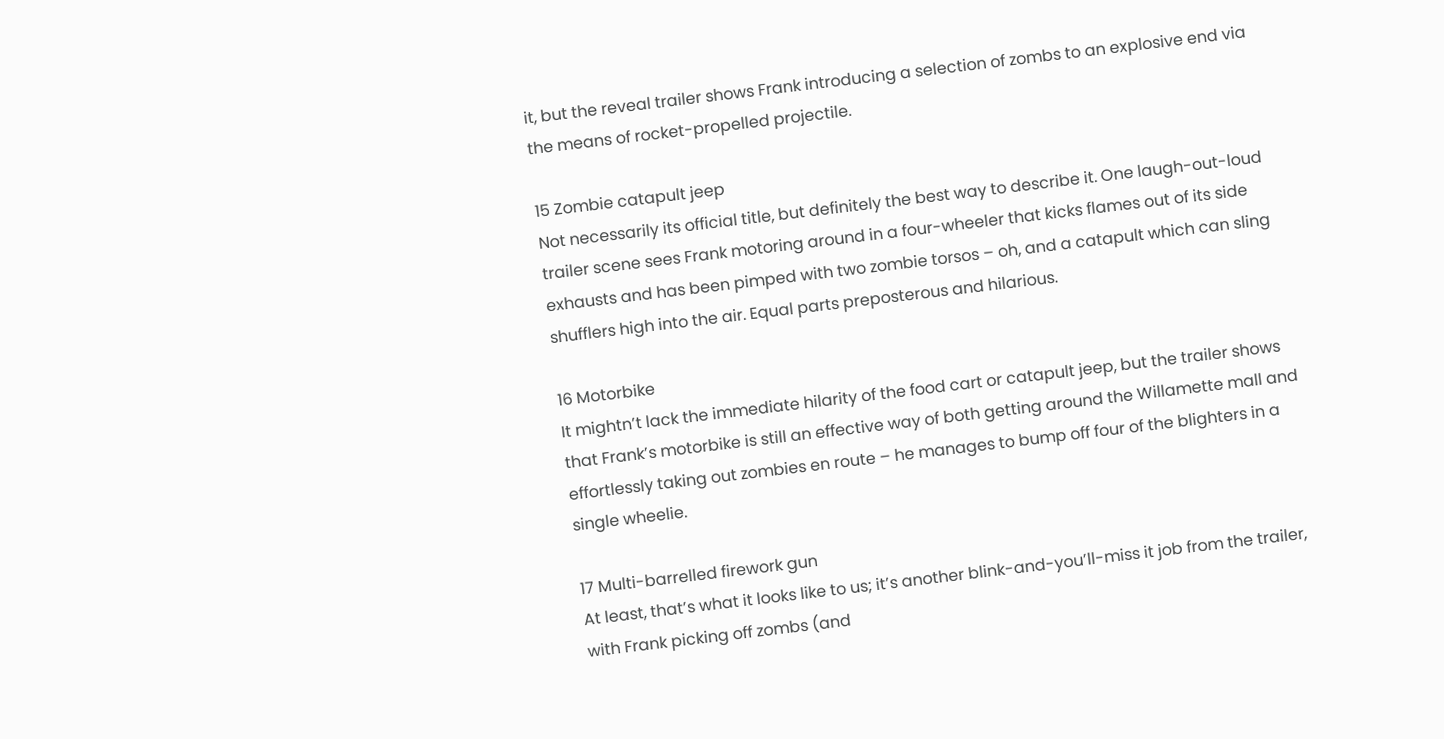it, but the reveal trailer shows Frank introducing a selection of zombs to an explosive end via the means of rocket-propelled projectile.

15 Zombie catapult jeep
Not necessarily its official title, but definitely the best way to describe it. One laugh-out-loud trailer scene sees Frank motoring around in a four-wheeler that kicks flames out of its side exhausts and has been pimped with two zombie torsos – oh, and a catapult which can sling shufflers high into the air. Equal parts preposterous and hilarious.

16 Motorbike
It mightn’t lack the immediate hilarity of the food cart or catapult jeep, but the trailer shows that Frank’s motorbike is still an effective way of both getting around the Willamette mall and effortlessly taking out zombies en route – he manages to bump off four of the blighters in a single wheelie.

17 Multi-barrelled firework gun
At least, that’s what it looks like to us; it’s another blink-and-you’ll-miss it job from the trailer, with Frank picking off zombs (and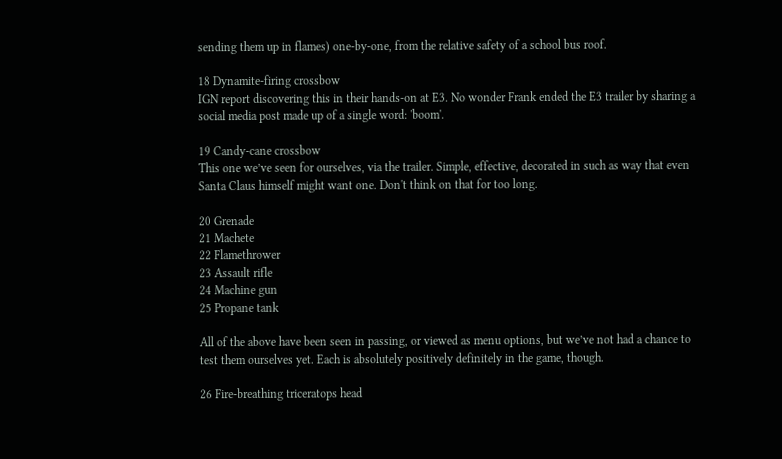sending them up in flames) one-by-one, from the relative safety of a school bus roof.

18 Dynamite-firing crossbow
IGN report discovering this in their hands-on at E3. No wonder Frank ended the E3 trailer by sharing a social media post made up of a single word: 'boom'.

19 Candy-cane crossbow
This one we’ve seen for ourselves, via the trailer. Simple, effective, decorated in such as way that even Santa Claus himself might want one. Don't think on that for too long.

20 Grenade
21 Machete
22 Flamethrower
23 Assault rifle
24 Machine gun
25 Propane tank

All of the above have been seen in passing, or viewed as menu options, but we’ve not had a chance to test them ourselves yet. Each is absolutely positively definitely in the game, though.

26 Fire-breathing triceratops head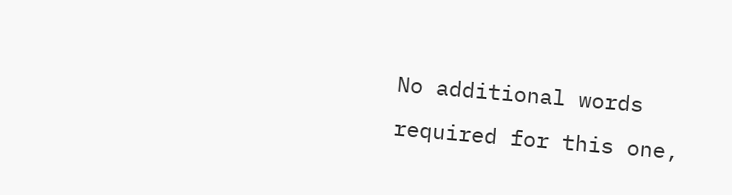No additional words required for this one,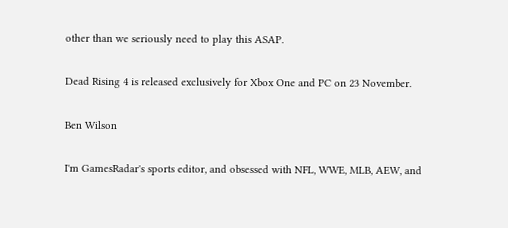other than we seriously need to play this ASAP.

Dead Rising 4 is released exclusively for Xbox One and PC on 23 November.

Ben Wilson

I'm GamesRadar's sports editor, and obsessed with NFL, WWE, MLB, AEW, and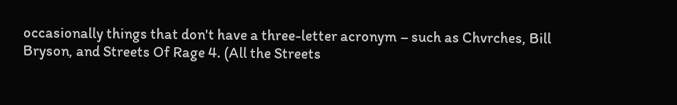occasionally things that don't have a three-letter acronym – such as Chvrches, Bill Bryson, and Streets Of Rage 4. (All the Streets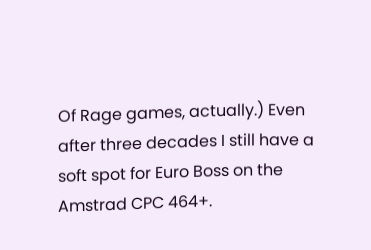Of Rage games, actually.) Even after three decades I still have a soft spot for Euro Boss on the Amstrad CPC 464+.